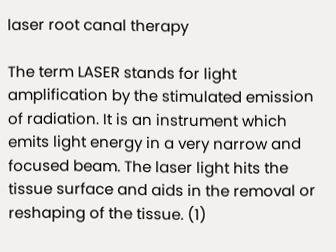laser root canal therapy

The term LASER stands for light amplification by the stimulated emission of radiation. It is an instrument which emits light energy in a very narrow and focused beam. The laser light hits the tissue surface and aids in the removal or reshaping of the tissue. (1)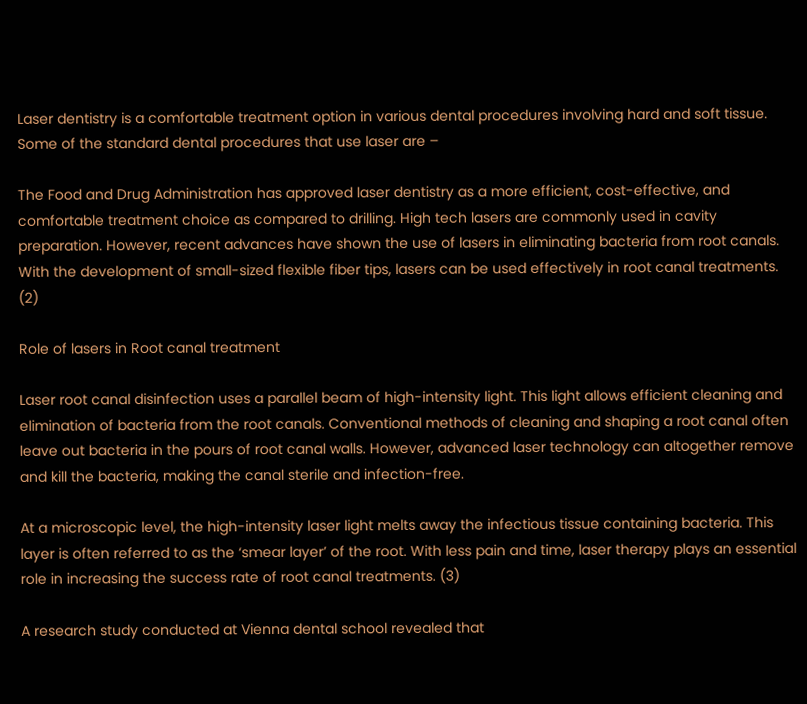Laser dentistry is a comfortable treatment option in various dental procedures involving hard and soft tissue. Some of the standard dental procedures that use laser are –

The Food and Drug Administration has approved laser dentistry as a more efficient, cost-effective, and comfortable treatment choice as compared to drilling. High tech lasers are commonly used in cavity preparation. However, recent advances have shown the use of lasers in eliminating bacteria from root canals. With the development of small-sized flexible fiber tips, lasers can be used effectively in root canal treatments. (2)

Role of lasers in Root canal treatment

Laser root canal disinfection uses a parallel beam of high-intensity light. This light allows efficient cleaning and elimination of bacteria from the root canals. Conventional methods of cleaning and shaping a root canal often leave out bacteria in the pours of root canal walls. However, advanced laser technology can altogether remove and kill the bacteria, making the canal sterile and infection-free.

At a microscopic level, the high-intensity laser light melts away the infectious tissue containing bacteria. This layer is often referred to as the ‘smear layer’ of the root. With less pain and time, laser therapy plays an essential role in increasing the success rate of root canal treatments. (3)

A research study conducted at Vienna dental school revealed that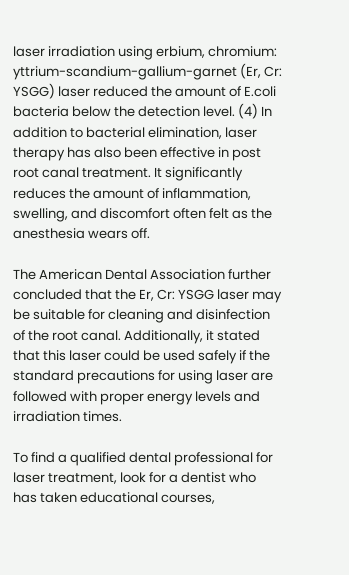laser irradiation using erbium, chromium: yttrium-scandium-gallium-garnet (Er, Cr: YSGG) laser reduced the amount of E.coli bacteria below the detection level. (4) In addition to bacterial elimination, laser therapy has also been effective in post root canal treatment. It significantly reduces the amount of inflammation, swelling, and discomfort often felt as the anesthesia wears off.

The American Dental Association further concluded that the Er, Cr: YSGG laser may be suitable for cleaning and disinfection of the root canal. Additionally, it stated that this laser could be used safely if the standard precautions for using laser are followed with proper energy levels and irradiation times.

To find a qualified dental professional for laser treatment, look for a dentist who has taken educational courses,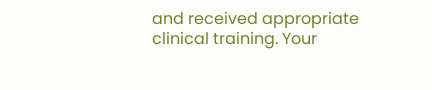and received appropriate clinical training. Your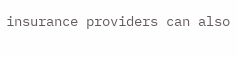insurance providers can also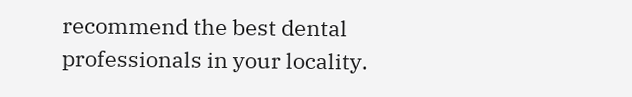recommend the best dental professionals in your locality.